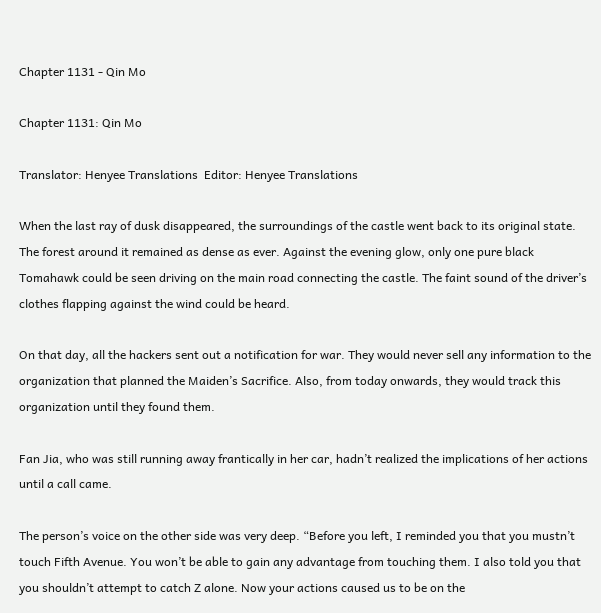Chapter 1131 - Qin Mo

Chapter 1131: Qin Mo

Translator: Henyee Translations  Editor: Henyee Translations

When the last ray of dusk disappeared, the surroundings of the castle went back to its original state. The forest around it remained as dense as ever. Against the evening glow, only one pure black Tomahawk could be seen driving on the main road connecting the castle. The faint sound of the driver’s clothes flapping against the wind could be heard.

On that day, all the hackers sent out a notification for war. They would never sell any information to the organization that planned the Maiden’s Sacrifice. Also, from today onwards, they would track this organization until they found them.

Fan Jia, who was still running away frantically in her car, hadn’t realized the implications of her actions until a call came.

The person’s voice on the other side was very deep. “Before you left, I reminded you that you mustn’t touch Fifth Avenue. You won’t be able to gain any advantage from touching them. I also told you that you shouldn’t attempt to catch Z alone. Now your actions caused us to be on the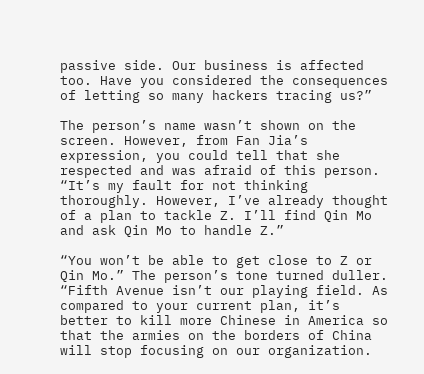passive side. Our business is affected too. Have you considered the consequences of letting so many hackers tracing us?”

The person’s name wasn’t shown on the screen. However, from Fan Jia’s expression, you could tell that she respected and was afraid of this person. “It’s my fault for not thinking thoroughly. However, I’ve already thought of a plan to tackle Z. I’ll find Qin Mo and ask Qin Mo to handle Z.”

“You won’t be able to get close to Z or Qin Mo.” The person’s tone turned duller. “Fifth Avenue isn’t our playing field. As compared to your current plan, it’s better to kill more Chinese in America so that the armies on the borders of China will stop focusing on our organization.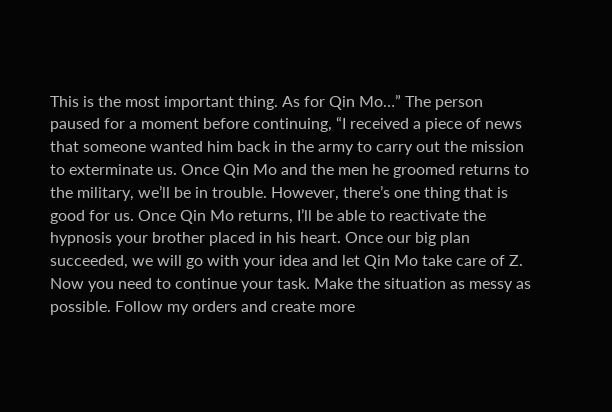This is the most important thing. As for Qin Mo…” The person paused for a moment before continuing, “I received a piece of news that someone wanted him back in the army to carry out the mission to exterminate us. Once Qin Mo and the men he groomed returns to the military, we’ll be in trouble. However, there’s one thing that is good for us. Once Qin Mo returns, I’ll be able to reactivate the hypnosis your brother placed in his heart. Once our big plan succeeded, we will go with your idea and let Qin Mo take care of Z. Now you need to continue your task. Make the situation as messy as possible. Follow my orders and create more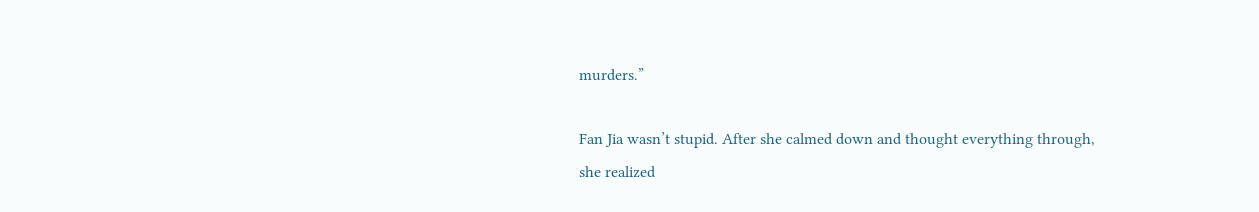murders.”

Fan Jia wasn’t stupid. After she calmed down and thought everything through, she realized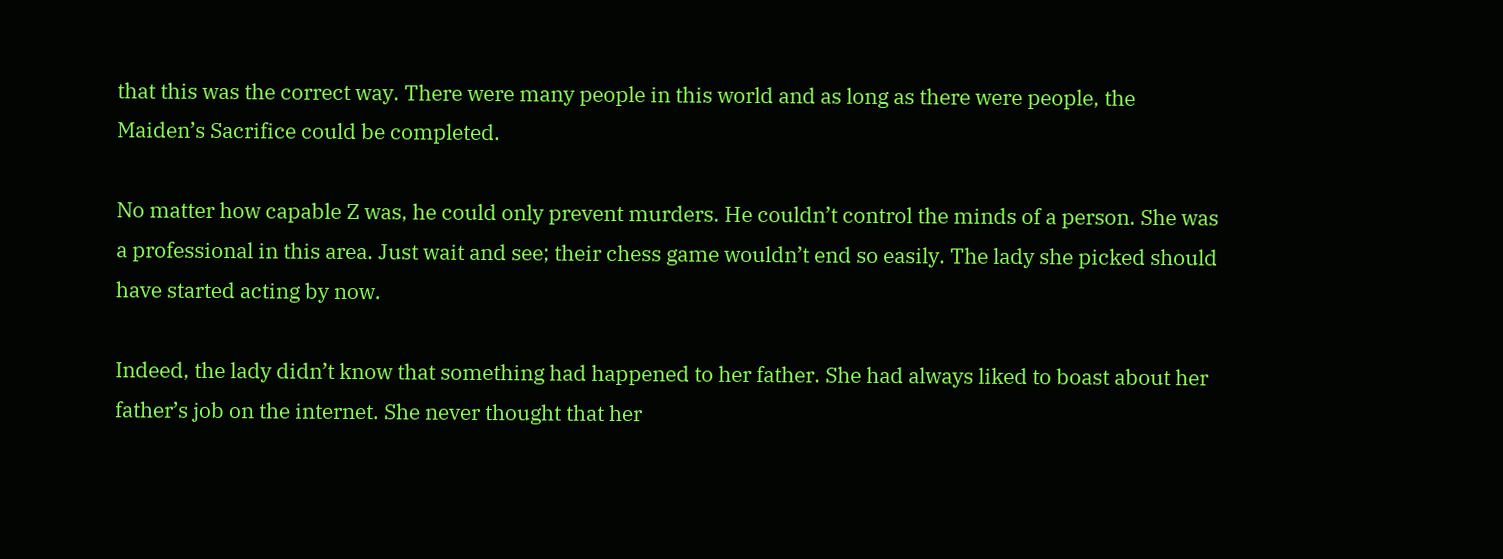that this was the correct way. There were many people in this world and as long as there were people, the Maiden’s Sacrifice could be completed.

No matter how capable Z was, he could only prevent murders. He couldn’t control the minds of a person. She was a professional in this area. Just wait and see; their chess game wouldn’t end so easily. The lady she picked should have started acting by now.

Indeed, the lady didn’t know that something had happened to her father. She had always liked to boast about her father’s job on the internet. She never thought that her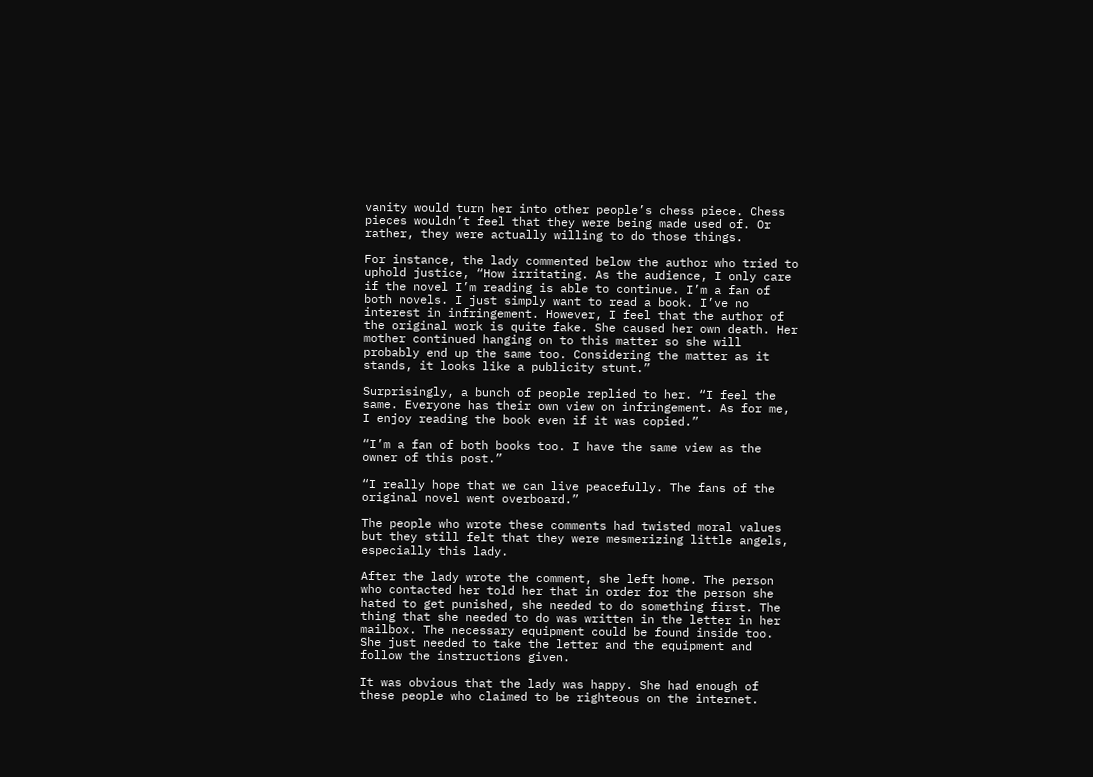vanity would turn her into other people’s chess piece. Chess pieces wouldn’t feel that they were being made used of. Or rather, they were actually willing to do those things.

For instance, the lady commented below the author who tried to uphold justice, “How irritating. As the audience, I only care if the novel I’m reading is able to continue. I’m a fan of both novels. I just simply want to read a book. I’ve no interest in infringement. However, I feel that the author of the original work is quite fake. She caused her own death. Her mother continued hanging on to this matter so she will probably end up the same too. Considering the matter as it stands, it looks like a publicity stunt.”

Surprisingly, a bunch of people replied to her. “I feel the same. Everyone has their own view on infringement. As for me, I enjoy reading the book even if it was copied.”

“I’m a fan of both books too. I have the same view as the owner of this post.”

“I really hope that we can live peacefully. The fans of the original novel went overboard.”

The people who wrote these comments had twisted moral values but they still felt that they were mesmerizing little angels, especially this lady.

After the lady wrote the comment, she left home. The person who contacted her told her that in order for the person she hated to get punished, she needed to do something first. The thing that she needed to do was written in the letter in her mailbox. The necessary equipment could be found inside too. She just needed to take the letter and the equipment and follow the instructions given.

It was obvious that the lady was happy. She had enough of these people who claimed to be righteous on the internet.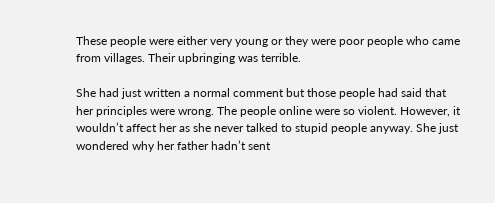These people were either very young or they were poor people who came from villages. Their upbringing was terrible.

She had just written a normal comment but those people had said that her principles were wrong. The people online were so violent. However, it wouldn’t affect her as she never talked to stupid people anyway. She just wondered why her father hadn’t sent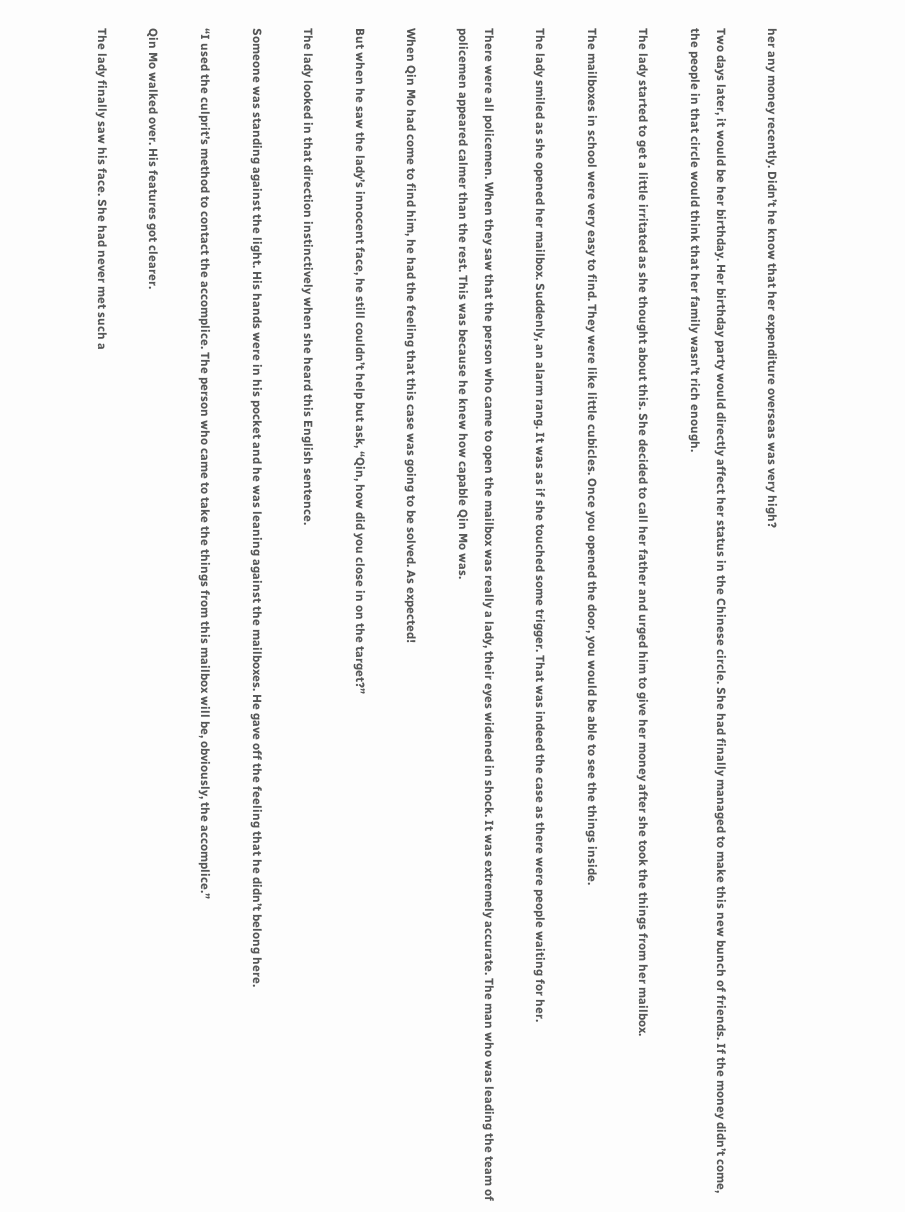her any money recently. Didn’t he know that her expenditure overseas was very high?

Two days later, it would be her birthday. Her birthday party would directly affect her status in the Chinese circle. She had finally managed to make this new bunch of friends. If the money didn’t come, the people in that circle would think that her family wasn’t rich enough.

The lady started to get a little irritated as she thought about this. She decided to call her father and urged him to give her money after she took the things from her mailbox.

The mailboxes in school were very easy to find. They were like little cubicles. Once you opened the door, you would be able to see the things inside.

The lady smiled as she opened her mailbox. Suddenly, an alarm rang. It was as if she touched some trigger. That was indeed the case as there were people waiting for her.

There were all policemen. When they saw that the person who came to open the mailbox was really a lady, their eyes widened in shock. It was extremely accurate. The man who was leading the team of policemen appeared calmer than the rest. This was because he knew how capable Qin Mo was.

When Qin Mo had come to find him, he had the feeling that this case was going to be solved. As expected!

But when he saw the lady’s innocent face, he still couldn’t help but ask, “Qin, how did you close in on the target?”

The lady looked in that direction instinctively when she heard this English sentence.

Someone was standing against the light. His hands were in his pocket and he was leaning against the mailboxes. He gave off the feeling that he didn’t belong here.

“I used the culprit’s method to contact the accomplice. The person who came to take the things from this mailbox will be, obviously, the accomplice.”

Qin Mo walked over. His features got clearer.

The lady finally saw his face. She had never met such a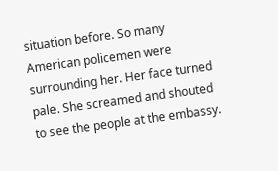situation before. So many American policemen were surrounding her. Her face turned pale. She screamed and shouted to see the people at the embassy.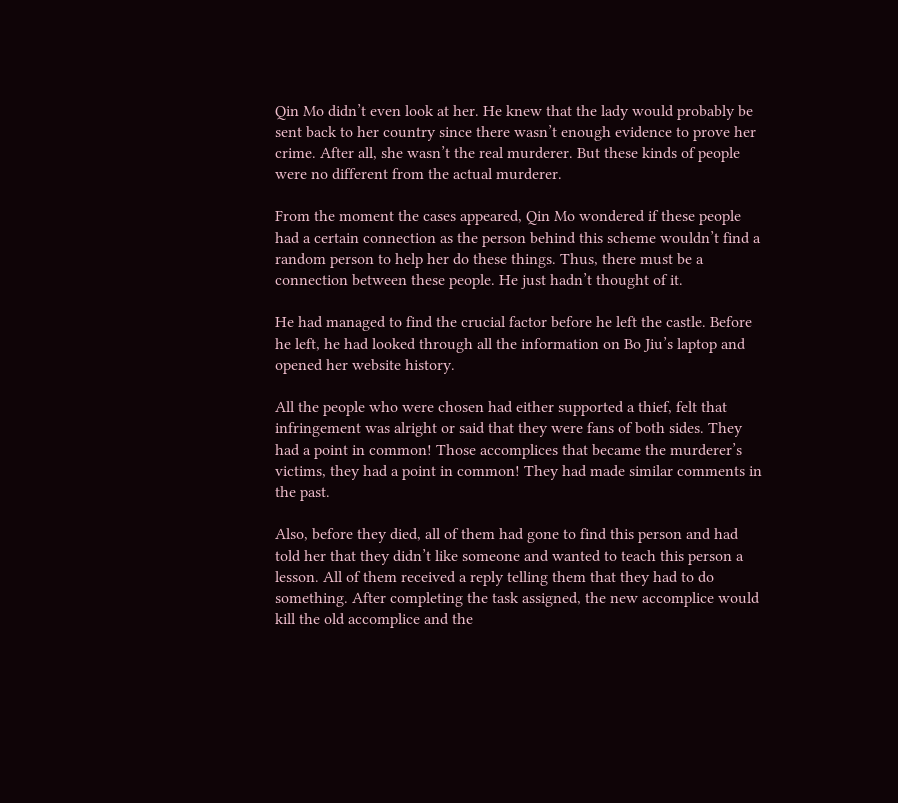Qin Mo didn’t even look at her. He knew that the lady would probably be sent back to her country since there wasn’t enough evidence to prove her crime. After all, she wasn’t the real murderer. But these kinds of people were no different from the actual murderer.

From the moment the cases appeared, Qin Mo wondered if these people had a certain connection as the person behind this scheme wouldn’t find a random person to help her do these things. Thus, there must be a connection between these people. He just hadn’t thought of it.

He had managed to find the crucial factor before he left the castle. Before he left, he had looked through all the information on Bo Jiu’s laptop and opened her website history.

All the people who were chosen had either supported a thief, felt that infringement was alright or said that they were fans of both sides. They had a point in common! Those accomplices that became the murderer’s victims, they had a point in common! They had made similar comments in the past.

Also, before they died, all of them had gone to find this person and had told her that they didn’t like someone and wanted to teach this person a lesson. All of them received a reply telling them that they had to do something. After completing the task assigned, the new accomplice would kill the old accomplice and the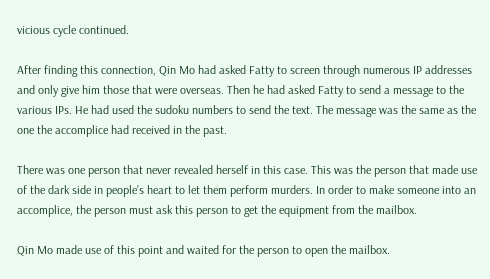vicious cycle continued.

After finding this connection, Qin Mo had asked Fatty to screen through numerous IP addresses and only give him those that were overseas. Then he had asked Fatty to send a message to the various IPs. He had used the sudoku numbers to send the text. The message was the same as the one the accomplice had received in the past.

There was one person that never revealed herself in this case. This was the person that made use of the dark side in people’s heart to let them perform murders. In order to make someone into an accomplice, the person must ask this person to get the equipment from the mailbox.

Qin Mo made use of this point and waited for the person to open the mailbox.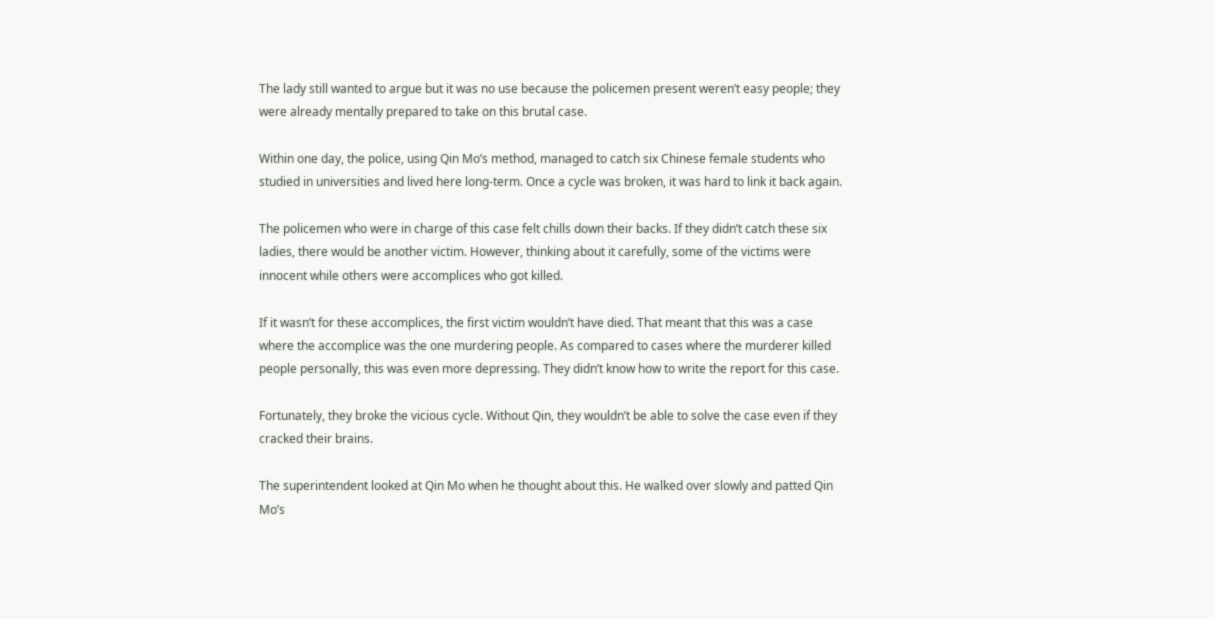The lady still wanted to argue but it was no use because the policemen present weren’t easy people; they were already mentally prepared to take on this brutal case.

Within one day, the police, using Qin Mo’s method, managed to catch six Chinese female students who studied in universities and lived here long-term. Once a cycle was broken, it was hard to link it back again.

The policemen who were in charge of this case felt chills down their backs. If they didn’t catch these six ladies, there would be another victim. However, thinking about it carefully, some of the victims were innocent while others were accomplices who got killed.

If it wasn’t for these accomplices, the first victim wouldn’t have died. That meant that this was a case where the accomplice was the one murdering people. As compared to cases where the murderer killed people personally, this was even more depressing. They didn’t know how to write the report for this case.

Fortunately, they broke the vicious cycle. Without Qin, they wouldn’t be able to solve the case even if they cracked their brains.

The superintendent looked at Qin Mo when he thought about this. He walked over slowly and patted Qin Mo’s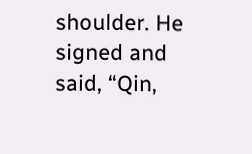shoulder. He signed and said, “Qin,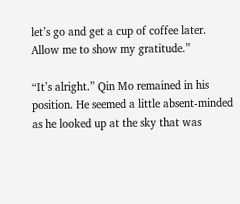let’s go and get a cup of coffee later. Allow me to show my gratitude.”

“It’s alright.” Qin Mo remained in his position. He seemed a little absent-minded as he looked up at the sky that was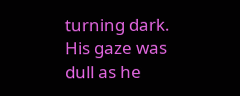turning dark. His gaze was dull as he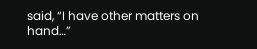said, “I have other matters on hand…”